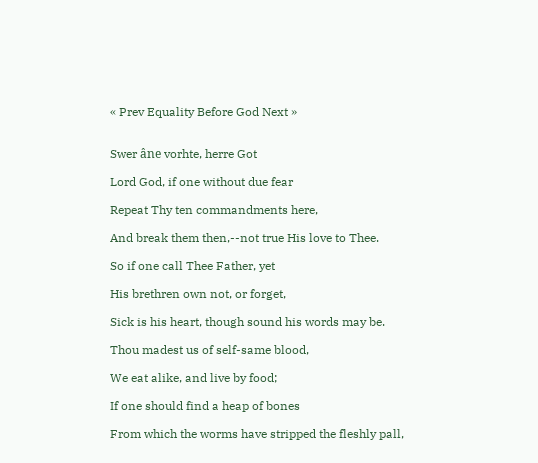« Prev Equality Before God Next »


Swer âne vorhte, herre Got

Lord God, if one without due fear

Repeat Thy ten commandments here,

And break them then,--not true His love to Thee.

So if one call Thee Father, yet

His brethren own not, or forget,

Sick is his heart, though sound his words may be.

Thou madest us of self-same blood,

We eat alike, and live by food;

If one should find a heap of bones

From which the worms have stripped the fleshly pall,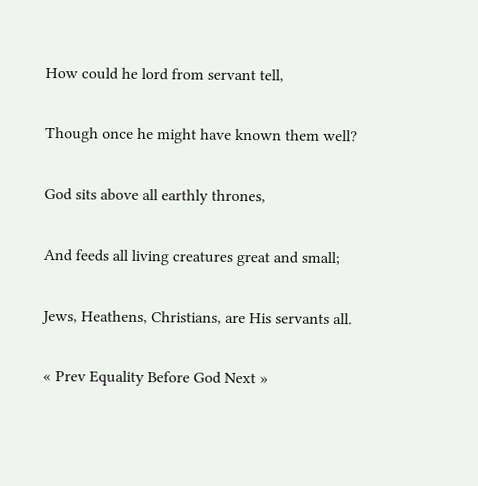How could he lord from servant tell,

Though once he might have known them well?

God sits above all earthly thrones,

And feeds all living creatures great and small;

Jews, Heathens, Christians, are His servants all.

« Prev Equality Before God Next »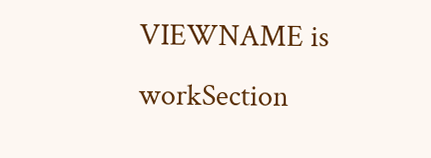VIEWNAME is workSection